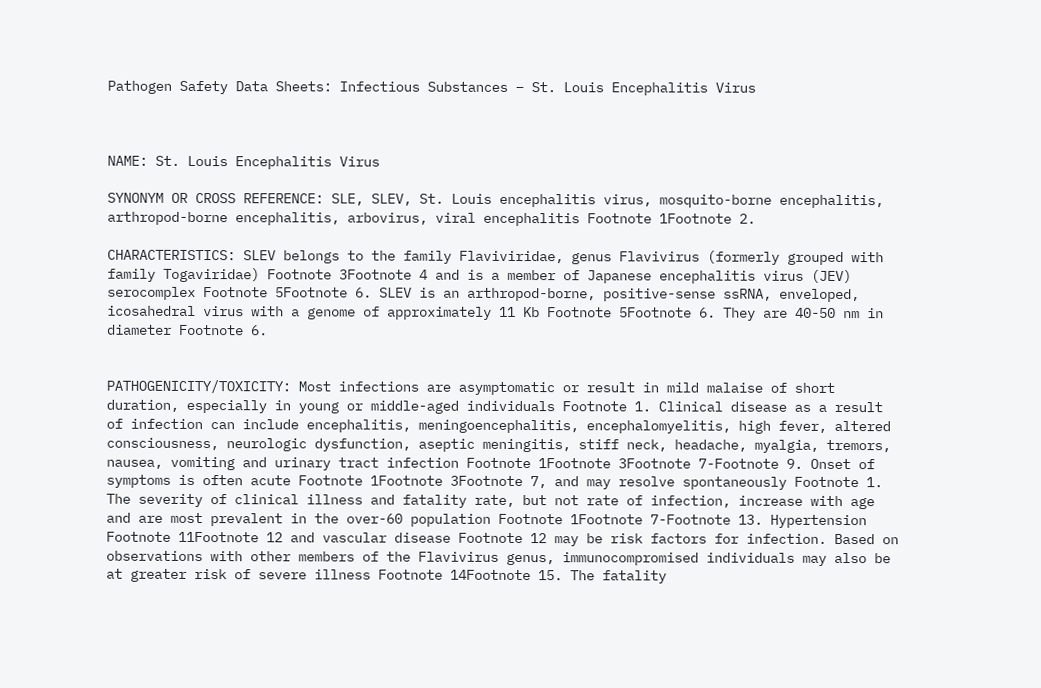Pathogen Safety Data Sheets: Infectious Substances – St. Louis Encephalitis Virus



NAME: St. Louis Encephalitis Virus

SYNONYM OR CROSS REFERENCE: SLE, SLEV, St. Louis encephalitis virus, mosquito-borne encephalitis, arthropod-borne encephalitis, arbovirus, viral encephalitis Footnote 1Footnote 2.

CHARACTERISTICS: SLEV belongs to the family Flaviviridae, genus Flavivirus (formerly grouped with family Togaviridae) Footnote 3Footnote 4 and is a member of Japanese encephalitis virus (JEV) serocomplex Footnote 5Footnote 6. SLEV is an arthropod-borne, positive-sense ssRNA, enveloped, icosahedral virus with a genome of approximately 11 Kb Footnote 5Footnote 6. They are 40-50 nm in diameter Footnote 6.


PATHOGENICITY/TOXICITY: Most infections are asymptomatic or result in mild malaise of short duration, especially in young or middle-aged individuals Footnote 1. Clinical disease as a result of infection can include encephalitis, meningoencephalitis, encephalomyelitis, high fever, altered consciousness, neurologic dysfunction, aseptic meningitis, stiff neck, headache, myalgia, tremors, nausea, vomiting and urinary tract infection Footnote 1Footnote 3Footnote 7-Footnote 9. Onset of symptoms is often acute Footnote 1Footnote 3Footnote 7, and may resolve spontaneously Footnote 1. The severity of clinical illness and fatality rate, but not rate of infection, increase with age and are most prevalent in the over-60 population Footnote 1Footnote 7-Footnote 13. Hypertension Footnote 11Footnote 12 and vascular disease Footnote 12 may be risk factors for infection. Based on observations with other members of the Flavivirus genus, immunocompromised individuals may also be at greater risk of severe illness Footnote 14Footnote 15. The fatality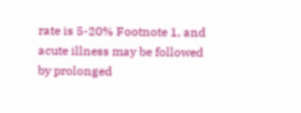rate is 5-20% Footnote 1, and acute illness may be followed by prolonged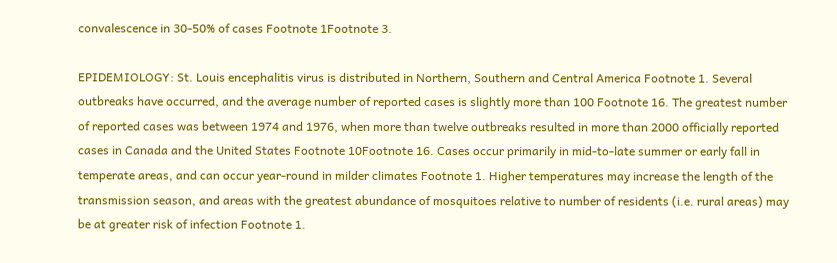convalescence in 30-50% of cases Footnote 1Footnote 3.

EPIDEMIOLOGY: St. Louis encephalitis virus is distributed in Northern, Southern and Central America Footnote 1. Several outbreaks have occurred, and the average number of reported cases is slightly more than 100 Footnote 16. The greatest number of reported cases was between 1974 and 1976, when more than twelve outbreaks resulted in more than 2000 officially reported cases in Canada and the United States Footnote 10Footnote 16. Cases occur primarily in mid-to-late summer or early fall in temperate areas, and can occur year-round in milder climates Footnote 1. Higher temperatures may increase the length of the transmission season, and areas with the greatest abundance of mosquitoes relative to number of residents (i.e. rural areas) may be at greater risk of infection Footnote 1.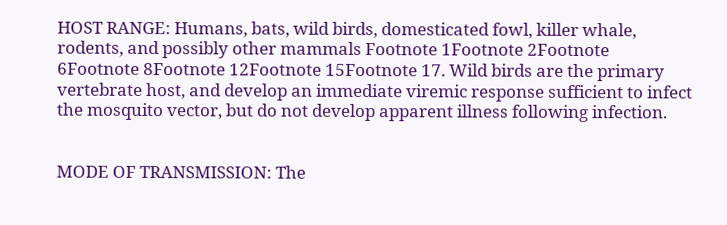HOST RANGE: Humans, bats, wild birds, domesticated fowl, killer whale, rodents, and possibly other mammals Footnote 1Footnote 2Footnote 6Footnote 8Footnote 12Footnote 15Footnote 17. Wild birds are the primary vertebrate host, and develop an immediate viremic response sufficient to infect the mosquito vector, but do not develop apparent illness following infection.


MODE OF TRANSMISSION: The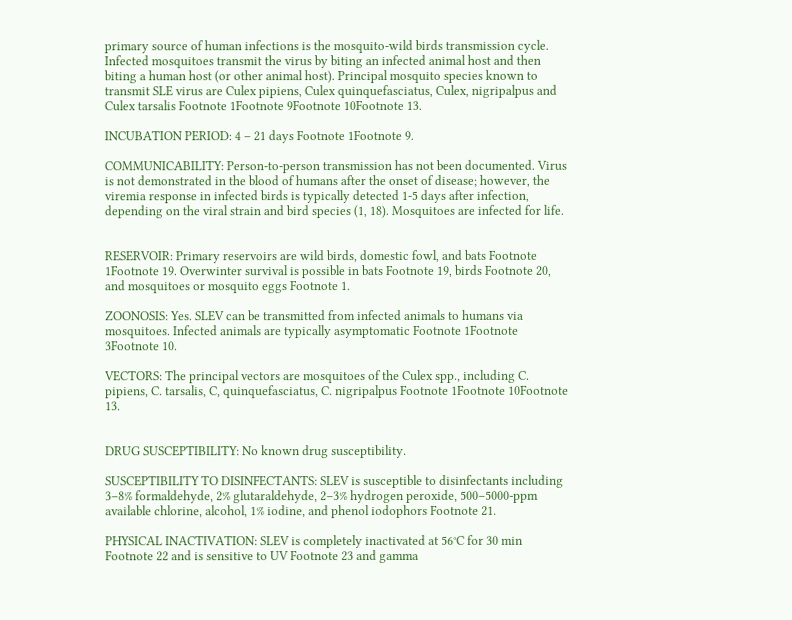primary source of human infections is the mosquito-wild birds transmission cycle. Infected mosquitoes transmit the virus by biting an infected animal host and then biting a human host (or other animal host). Principal mosquito species known to transmit SLE virus are Culex pipiens, Culex quinquefasciatus, Culex, nigripalpus and Culex tarsalis Footnote 1Footnote 9Footnote 10Footnote 13.

INCUBATION PERIOD: 4 – 21 days Footnote 1Footnote 9.

COMMUNICABILITY: Person-to-person transmission has not been documented. Virus is not demonstrated in the blood of humans after the onset of disease; however, the viremia response in infected birds is typically detected 1-5 days after infection, depending on the viral strain and bird species (1, 18). Mosquitoes are infected for life.


RESERVOIR: Primary reservoirs are wild birds, domestic fowl, and bats Footnote 1Footnote 19. Overwinter survival is possible in bats Footnote 19, birds Footnote 20, and mosquitoes or mosquito eggs Footnote 1.

ZOONOSIS: Yes. SLEV can be transmitted from infected animals to humans via mosquitoes. Infected animals are typically asymptomatic Footnote 1Footnote 3Footnote 10.

VECTORS: The principal vectors are mosquitoes of the Culex spp., including C. pipiens, C. tarsalis, C, quinquefasciatus, C. nigripalpus Footnote 1Footnote 10Footnote 13.


DRUG SUSCEPTIBILITY: No known drug susceptibility.

SUSCEPTIBILITY TO DISINFECTANTS: SLEV is susceptible to disinfectants including 3–8% formaldehyde, 2% glutaraldehyde, 2–3% hydrogen peroxide, 500–5000-ppm available chlorine, alcohol, 1% iodine, and phenol iodophors Footnote 21.

PHYSICAL INACTIVATION: SLEV is completely inactivated at 56°C for 30 min Footnote 22 and is sensitive to UV Footnote 23 and gamma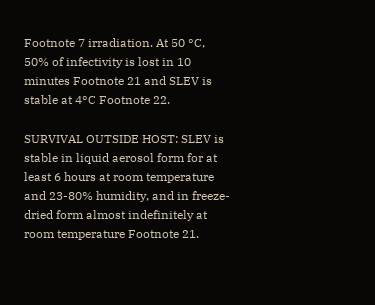Footnote 7 irradiation. At 50 °C, 50% of infectivity is lost in 10 minutes Footnote 21 and SLEV is stable at 4°C Footnote 22.

SURVIVAL OUTSIDE HOST: SLEV is stable in liquid aerosol form for at least 6 hours at room temperature and 23-80% humidity, and in freeze-dried form almost indefinitely at room temperature Footnote 21.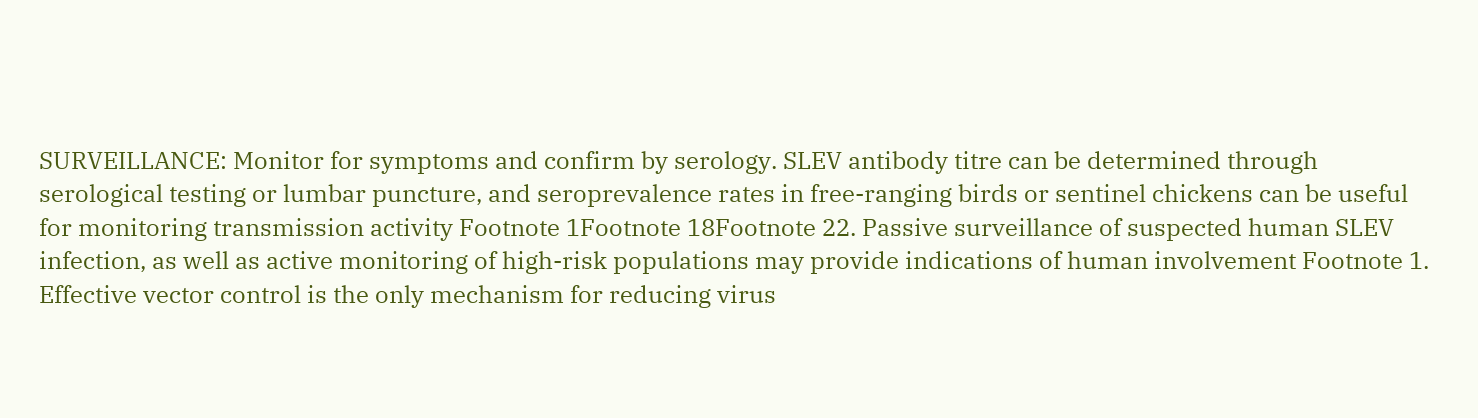SURVEILLANCE: Monitor for symptoms and confirm by serology. SLEV antibody titre can be determined through serological testing or lumbar puncture, and seroprevalence rates in free-ranging birds or sentinel chickens can be useful for monitoring transmission activity Footnote 1Footnote 18Footnote 22. Passive surveillance of suspected human SLEV infection, as well as active monitoring of high-risk populations may provide indications of human involvement Footnote 1. Effective vector control is the only mechanism for reducing virus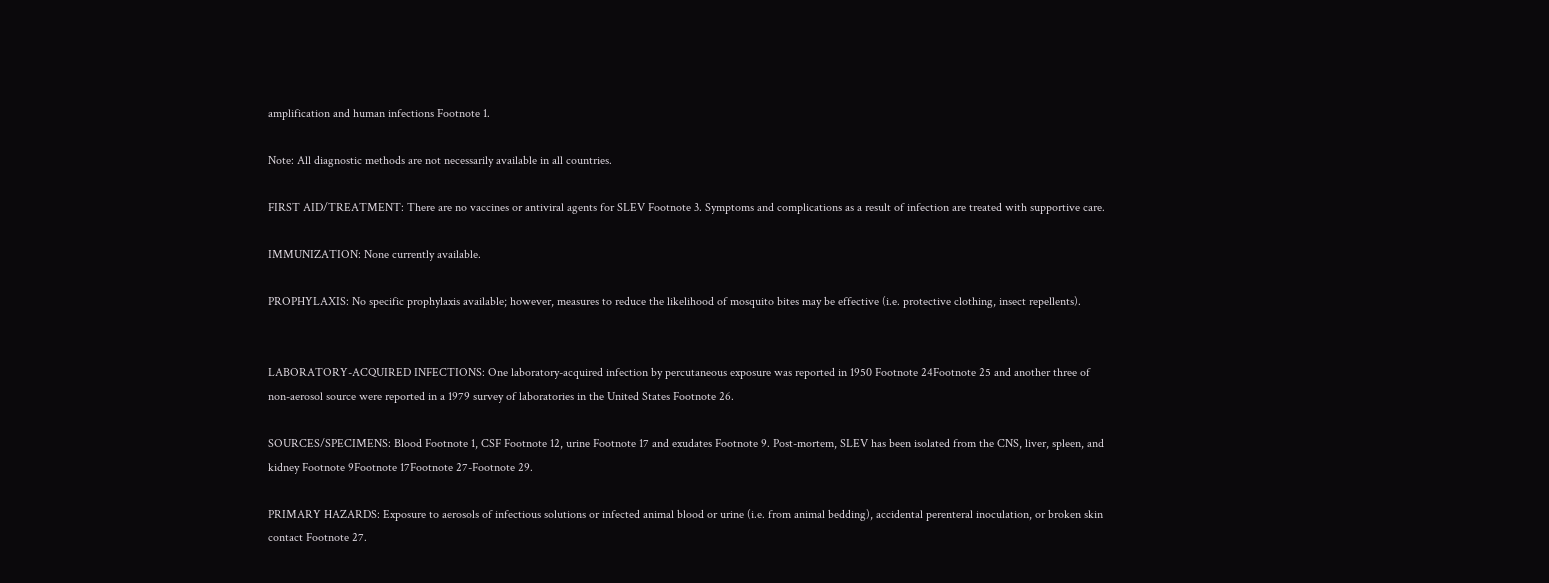amplification and human infections Footnote 1.

Note: All diagnostic methods are not necessarily available in all countries.

FIRST AID/TREATMENT: There are no vaccines or antiviral agents for SLEV Footnote 3. Symptoms and complications as a result of infection are treated with supportive care.

IMMUNIZATION: None currently available.

PROPHYLAXIS: No specific prophylaxis available; however, measures to reduce the likelihood of mosquito bites may be effective (i.e. protective clothing, insect repellents).


LABORATORY-ACQUIRED INFECTIONS: One laboratory-acquired infection by percutaneous exposure was reported in 1950 Footnote 24Footnote 25 and another three of non-aerosol source were reported in a 1979 survey of laboratories in the United States Footnote 26.

SOURCES/SPECIMENS: Blood Footnote 1, CSF Footnote 12, urine Footnote 17 and exudates Footnote 9. Post-mortem, SLEV has been isolated from the CNS, liver, spleen, and kidney Footnote 9Footnote 17Footnote 27-Footnote 29.

PRIMARY HAZARDS: Exposure to aerosols of infectious solutions or infected animal blood or urine (i.e. from animal bedding), accidental perenteral inoculation, or broken skin contact Footnote 27.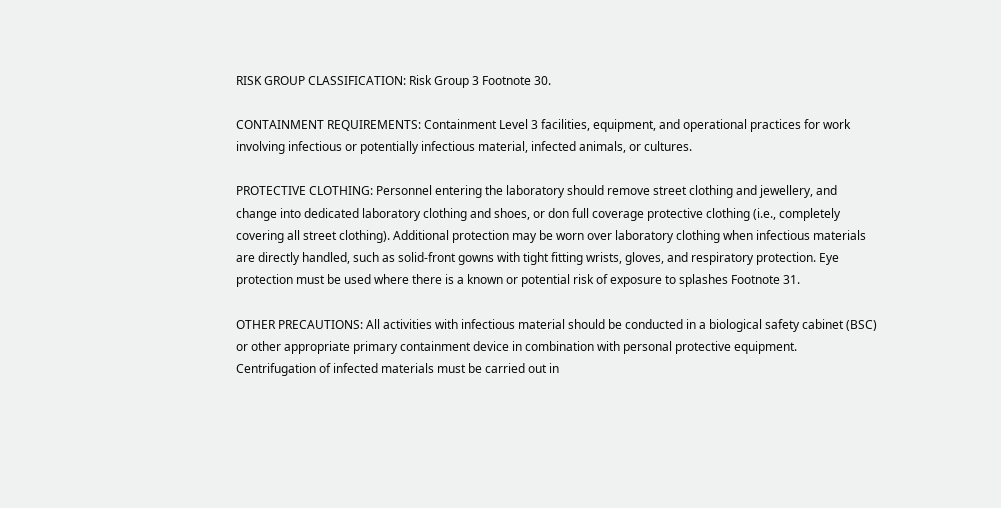RISK GROUP CLASSIFICATION: Risk Group 3 Footnote 30.

CONTAINMENT REQUIREMENTS: Containment Level 3 facilities, equipment, and operational practices for work involving infectious or potentially infectious material, infected animals, or cultures.

PROTECTIVE CLOTHING: Personnel entering the laboratory should remove street clothing and jewellery, and change into dedicated laboratory clothing and shoes, or don full coverage protective clothing (i.e., completely covering all street clothing). Additional protection may be worn over laboratory clothing when infectious materials are directly handled, such as solid-front gowns with tight fitting wrists, gloves, and respiratory protection. Eye protection must be used where there is a known or potential risk of exposure to splashes Footnote 31.

OTHER PRECAUTIONS: All activities with infectious material should be conducted in a biological safety cabinet (BSC) or other appropriate primary containment device in combination with personal protective equipment. Centrifugation of infected materials must be carried out in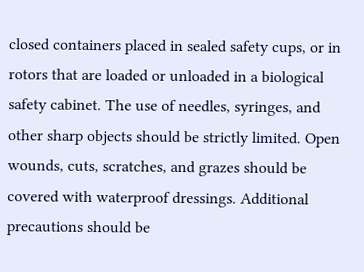closed containers placed in sealed safety cups, or in rotors that are loaded or unloaded in a biological safety cabinet. The use of needles, syringes, and other sharp objects should be strictly limited. Open wounds, cuts, scratches, and grazes should be covered with waterproof dressings. Additional precautions should be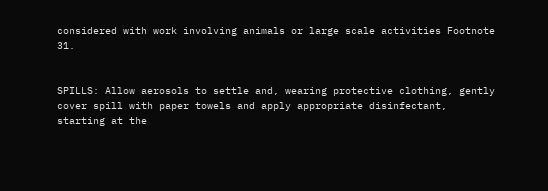considered with work involving animals or large scale activities Footnote 31.


SPILLS: Allow aerosols to settle and, wearing protective clothing, gently cover spill with paper towels and apply appropriate disinfectant, starting at the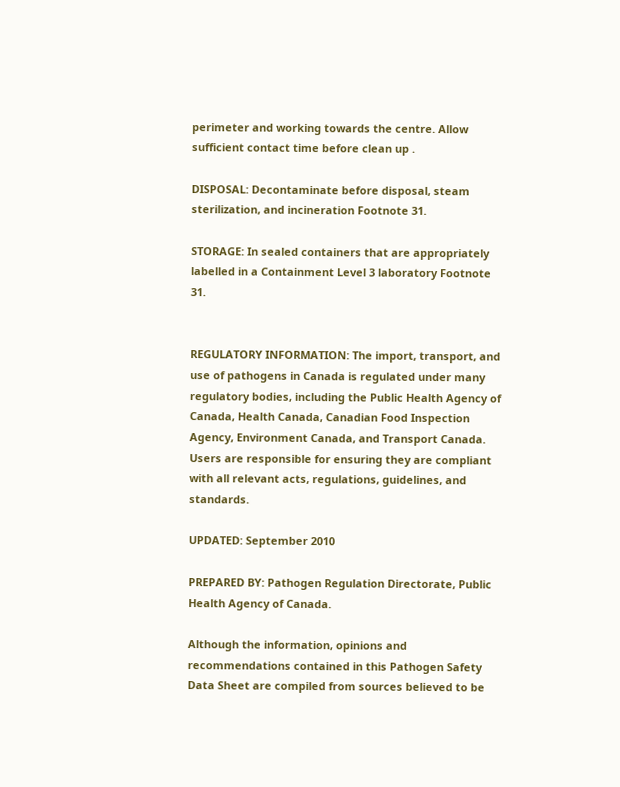perimeter and working towards the centre. Allow sufficient contact time before clean up .

DISPOSAL: Decontaminate before disposal, steam sterilization, and incineration Footnote 31.

STORAGE: In sealed containers that are appropriately labelled in a Containment Level 3 laboratory Footnote 31.


REGULATORY INFORMATION: The import, transport, and use of pathogens in Canada is regulated under many regulatory bodies, including the Public Health Agency of Canada, Health Canada, Canadian Food Inspection Agency, Environment Canada, and Transport Canada. Users are responsible for ensuring they are compliant with all relevant acts, regulations, guidelines, and standards.

UPDATED: September 2010

PREPARED BY: Pathogen Regulation Directorate, Public Health Agency of Canada.

Although the information, opinions and recommendations contained in this Pathogen Safety Data Sheet are compiled from sources believed to be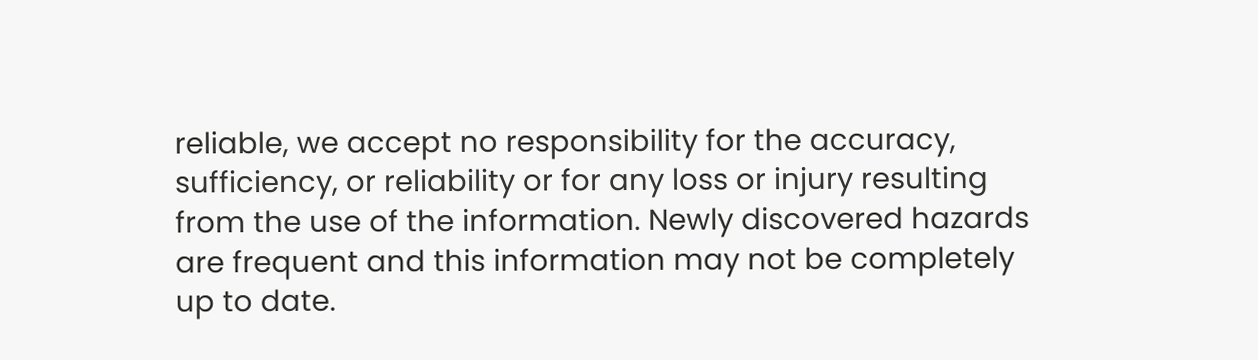reliable, we accept no responsibility for the accuracy, sufficiency, or reliability or for any loss or injury resulting from the use of the information. Newly discovered hazards are frequent and this information may not be completely up to date.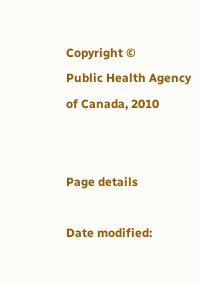Copyright ©
Public Health Agency of Canada, 2010


Page details

Date modified: